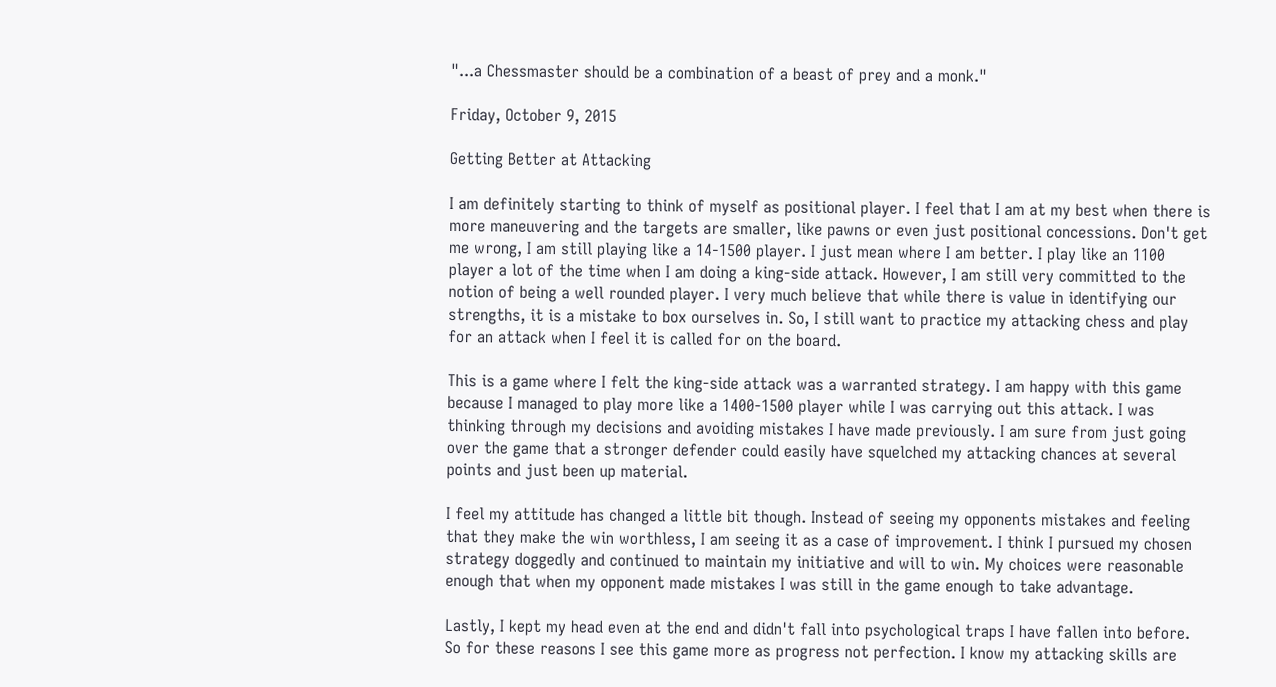"...a Chessmaster should be a combination of a beast of prey and a monk."

Friday, October 9, 2015

Getting Better at Attacking

I am definitely starting to think of myself as positional player. I feel that I am at my best when there is more maneuvering and the targets are smaller, like pawns or even just positional concessions. Don't get me wrong, I am still playing like a 14-1500 player. I just mean where I am better. I play like an 1100 player a lot of the time when I am doing a king-side attack. However, I am still very committed to the notion of being a well rounded player. I very much believe that while there is value in identifying our strengths, it is a mistake to box ourselves in. So, I still want to practice my attacking chess and play for an attack when I feel it is called for on the board.

This is a game where I felt the king-side attack was a warranted strategy. I am happy with this game because I managed to play more like a 1400-1500 player while I was carrying out this attack. I was thinking through my decisions and avoiding mistakes I have made previously. I am sure from just going over the game that a stronger defender could easily have squelched my attacking chances at several points and just been up material.

I feel my attitude has changed a little bit though. Instead of seeing my opponents mistakes and feeling that they make the win worthless, I am seeing it as a case of improvement. I think I pursued my chosen strategy doggedly and continued to maintain my initiative and will to win. My choices were reasonable enough that when my opponent made mistakes I was still in the game enough to take advantage.

Lastly, I kept my head even at the end and didn't fall into psychological traps I have fallen into before. So for these reasons I see this game more as progress not perfection. I know my attacking skills are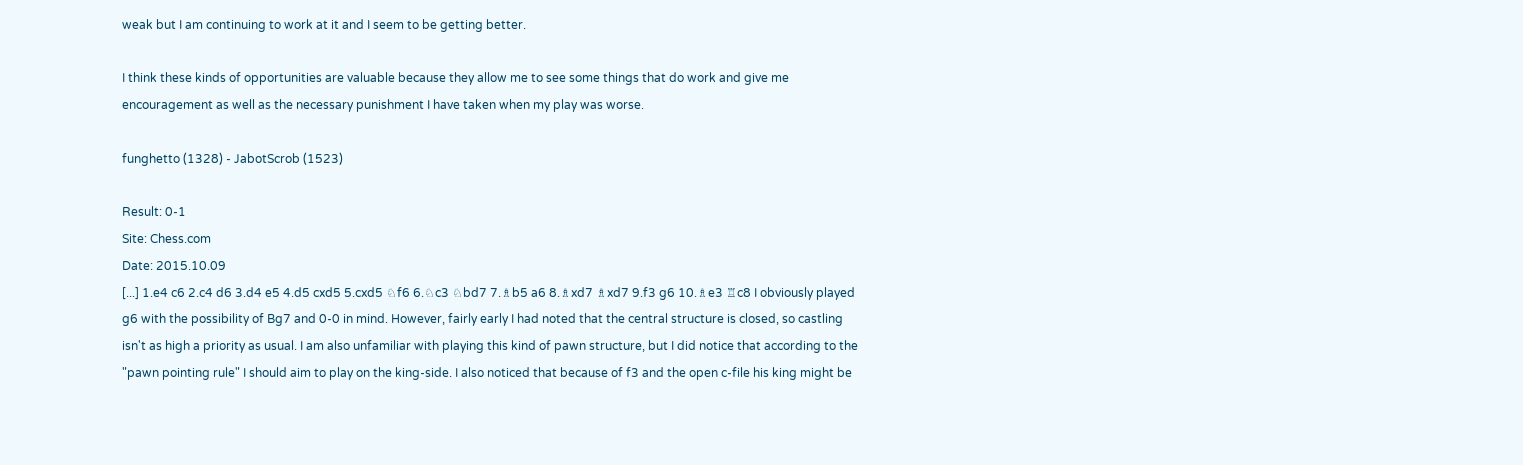weak but I am continuing to work at it and I seem to be getting better.

I think these kinds of opportunities are valuable because they allow me to see some things that do work and give me encouragement as well as the necessary punishment I have taken when my play was worse.

funghetto (1328) - JabotScrob (1523)

Result: 0-1
Site: Chess.com
Date: 2015.10.09
[...] 1.e4 c6 2.c4 d6 3.d4 e5 4.d5 cxd5 5.cxd5 ♘f6 6.♘c3 ♘bd7 7.♗b5 a6 8.♗xd7 ♗xd7 9.f3 g6 10.♗e3 ♖c8 I obviously played g6 with the possibility of Bg7 and 0-0 in mind. However, fairly early I had noted that the central structure is closed, so castling isn't as high a priority as usual. I am also unfamiliar with playing this kind of pawn structure, but I did notice that according to the "pawn pointing rule" I should aim to play on the king-side. I also noticed that because of f3 and the open c-file his king might be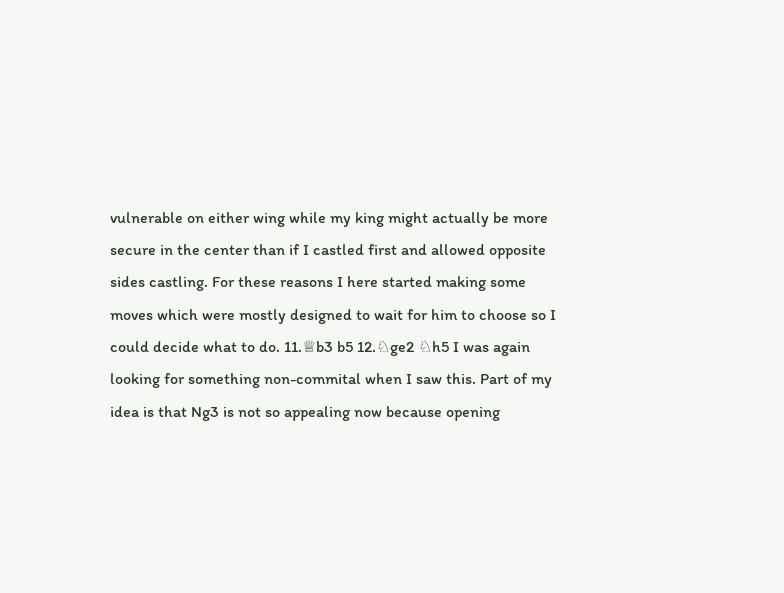vulnerable on either wing while my king might actually be more secure in the center than if I castled first and allowed opposite sides castling. For these reasons I here started making some moves which were mostly designed to wait for him to choose so I could decide what to do. 11.♕b3 b5 12.♘ge2 ♘h5 I was again looking for something non-commital when I saw this. Part of my idea is that Ng3 is not so appealing now because opening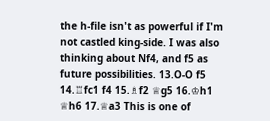the h-file isn't as powerful if I'm not castled king-side. I was also thinking about Nf4, and f5 as future possibilities. 13.O-O f5 14.♖fc1 f4 15.♗f2 ♕g5 16.♔h1 ♕h6 17.♕a3 This is one of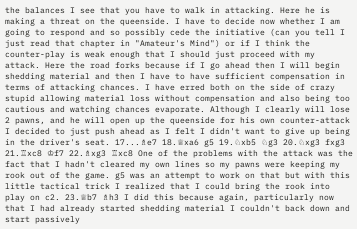the balances I see that you have to walk in attacking. Here he is making a threat on the queenside. I have to decide now whether I am going to respond and so possibly cede the initiative (can you tell I just read that chapter in "Amateur's Mind") or if I think the counter-play is weak enough that I should just proceed with my attack. Here the road forks because if I go ahead then I will begin shedding material and then I have to have sufficient compensation in terms of attacking chances. I have erred both on the side of crazy stupid allowing material loss without compensation and also being too cautious and watching chances evaporate. Although I clearly will lose 2 pawns, and he will open up the queenside for his own counter-attack I decided to just push ahead as I felt I didn't want to give up being in the driver's seat. 17...♗e7 18.♕xa6 g5 19.♘xb5 ♘g3 20.♘xg3 fxg3 21.♖xc8 ♔f7 22.♗xg3 ♖xc8 One of the problems with the attack was the fact that I hadn't cleared my own lines so my pawns were keeping my rook out of the game. g5 was an attempt to work on that but with this little tactical trick I realized that I could bring the rook into play on c2. 23.♕b7 ♗h3 I did this because again, particularly now that I had already started shedding material I couldn't back down and start passively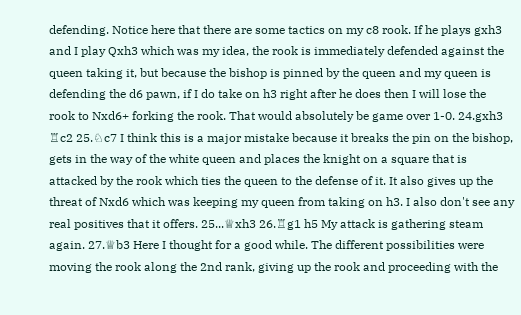defending. Notice here that there are some tactics on my c8 rook. If he plays gxh3 and I play Qxh3 which was my idea, the rook is immediately defended against the queen taking it, but because the bishop is pinned by the queen and my queen is defending the d6 pawn, if I do take on h3 right after he does then I will lose the rook to Nxd6+ forking the rook. That would absolutely be game over 1-0. 24.gxh3 ♖c2 25.♘c7 I think this is a major mistake because it breaks the pin on the bishop, gets in the way of the white queen and places the knight on a square that is attacked by the rook which ties the queen to the defense of it. It also gives up the threat of Nxd6 which was keeping my queen from taking on h3. I also don't see any real positives that it offers. 25...♕xh3 26.♖g1 h5 My attack is gathering steam again. 27.♕b3 Here I thought for a good while. The different possibilities were moving the rook along the 2nd rank, giving up the rook and proceeding with the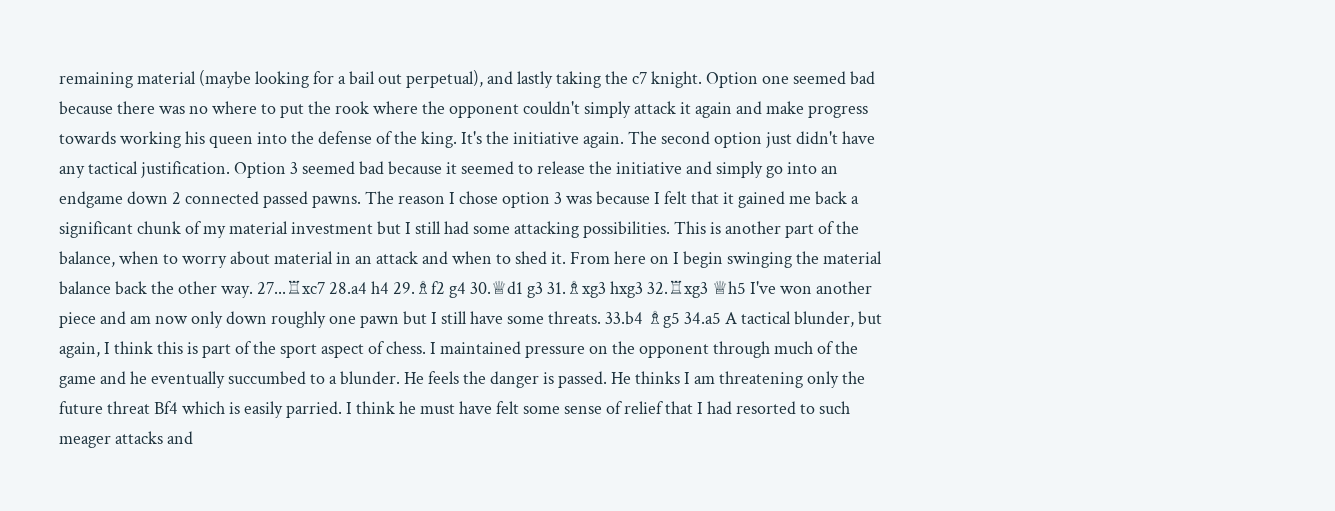remaining material (maybe looking for a bail out perpetual), and lastly taking the c7 knight. Option one seemed bad because there was no where to put the rook where the opponent couldn't simply attack it again and make progress towards working his queen into the defense of the king. It's the initiative again. The second option just didn't have any tactical justification. Option 3 seemed bad because it seemed to release the initiative and simply go into an endgame down 2 connected passed pawns. The reason I chose option 3 was because I felt that it gained me back a significant chunk of my material investment but I still had some attacking possibilities. This is another part of the balance, when to worry about material in an attack and when to shed it. From here on I begin swinging the material balance back the other way. 27...♖xc7 28.a4 h4 29.♗f2 g4 30.♕d1 g3 31.♗xg3 hxg3 32.♖xg3 ♕h5 I've won another piece and am now only down roughly one pawn but I still have some threats. 33.b4 ♗g5 34.a5 A tactical blunder, but again, I think this is part of the sport aspect of chess. I maintained pressure on the opponent through much of the game and he eventually succumbed to a blunder. He feels the danger is passed. He thinks I am threatening only the future threat Bf4 which is easily parried. I think he must have felt some sense of relief that I had resorted to such meager attacks and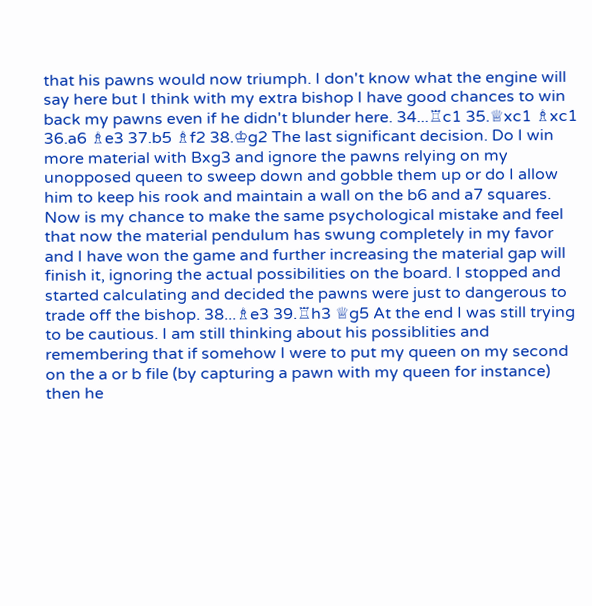that his pawns would now triumph. I don't know what the engine will say here but I think with my extra bishop I have good chances to win back my pawns even if he didn't blunder here. 34...♖c1 35.♕xc1 ♗xc1 36.a6 ♗e3 37.b5 ♗f2 38.♔g2 The last significant decision. Do I win more material with Bxg3 and ignore the pawns relying on my unopposed queen to sweep down and gobble them up or do I allow him to keep his rook and maintain a wall on the b6 and a7 squares. Now is my chance to make the same psychological mistake and feel that now the material pendulum has swung completely in my favor and I have won the game and further increasing the material gap will finish it, ignoring the actual possibilities on the board. I stopped and started calculating and decided the pawns were just to dangerous to trade off the bishop. 38...♗e3 39.♖h3 ♕g5 At the end I was still trying to be cautious. I am still thinking about his possiblities and remembering that if somehow I were to put my queen on my second on the a or b file (by capturing a pawn with my queen for instance) then he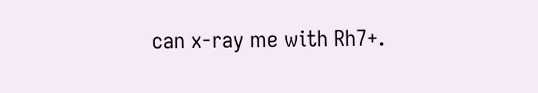can x-ray me with Rh7+.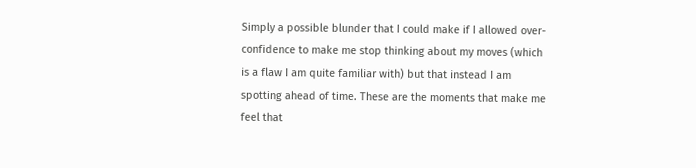Simply a possible blunder that I could make if I allowed over-confidence to make me stop thinking about my moves (which is a flaw I am quite familiar with) but that instead I am spotting ahead of time. These are the moments that make me feel that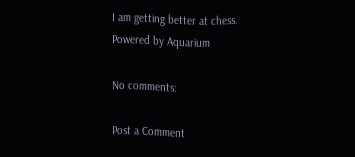I am getting better at chess.
Powered by Aquarium

No comments:

Post a Comment